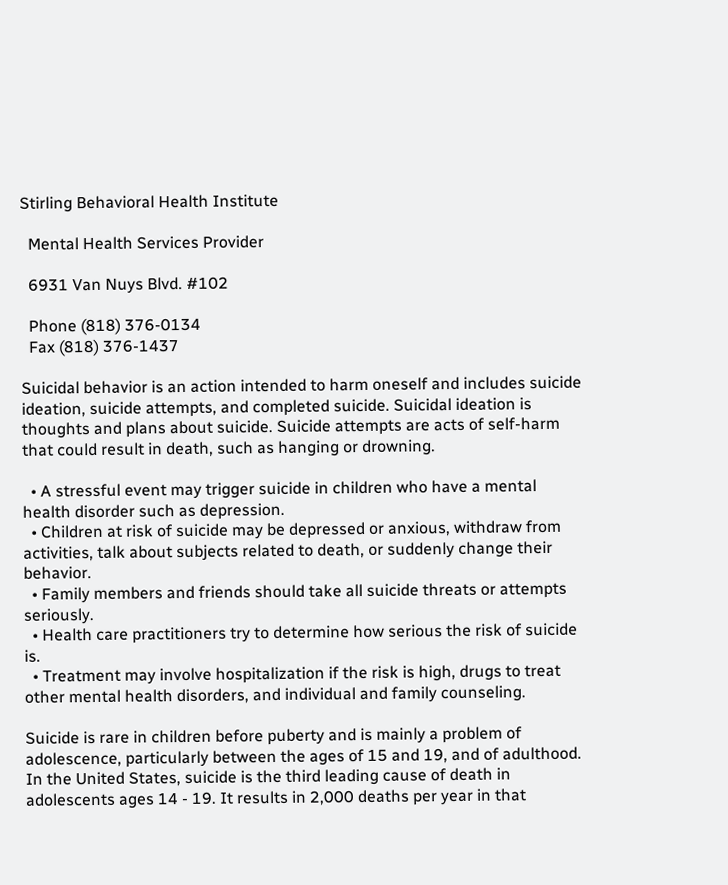Stirling Behavioral Health Institute

  Mental Health Services Provider

  6931 Van Nuys Blvd. #102

  Phone (818) 376-0134
  Fax (818) 376-1437

Suicidal behavior is an action intended to harm oneself and includes suicide ideation, suicide attempts, and completed suicide. Suicidal ideation is thoughts and plans about suicide. Suicide attempts are acts of self-harm that could result in death, such as hanging or drowning.

  • A stressful event may trigger suicide in children who have a mental health disorder such as depression.
  • Children at risk of suicide may be depressed or anxious, withdraw from activities, talk about subjects related to death, or suddenly change their behavior.
  • Family members and friends should take all suicide threats or attempts seriously.
  • Health care practitioners try to determine how serious the risk of suicide is.
  • Treatment may involve hospitalization if the risk is high, drugs to treat other mental health disorders, and individual and family counseling.

Suicide is rare in children before puberty and is mainly a problem of adolescence, particularly between the ages of 15 and 19, and of adulthood. In the United States, suicide is the third leading cause of death in adolescents ages 14 - 19. It results in 2,000 deaths per year in that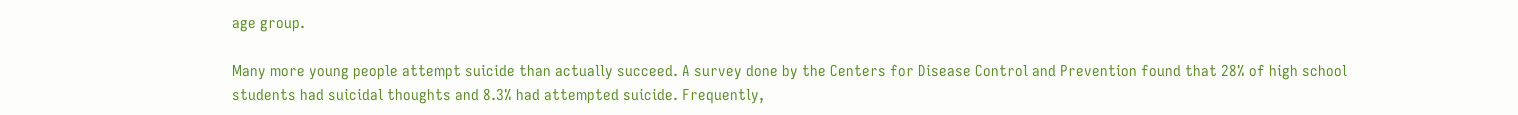age group.

Many more young people attempt suicide than actually succeed. A survey done by the Centers for Disease Control and Prevention found that 28% of high school students had suicidal thoughts and 8.3% had attempted suicide. Frequently,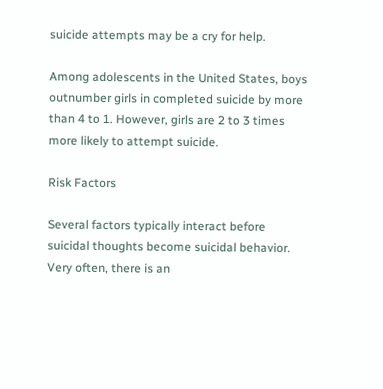suicide attempts may be a cry for help.

Among adolescents in the United States, boys outnumber girls in completed suicide by more than 4 to 1. However, girls are 2 to 3 times more likely to attempt suicide.

Risk Factors

Several factors typically interact before suicidal thoughts become suicidal behavior. Very often, there is an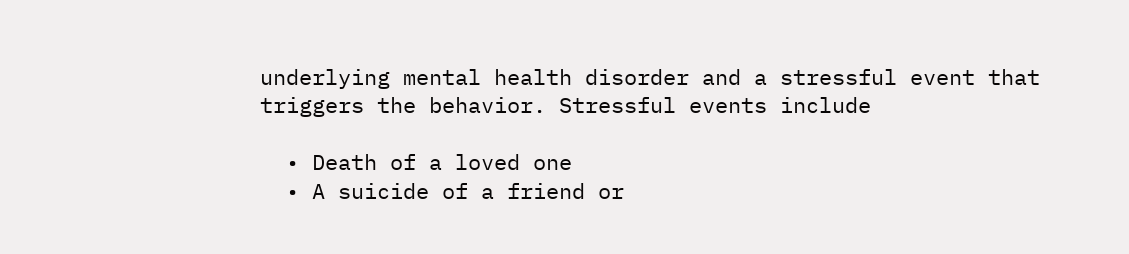underlying mental health disorder and a stressful event that triggers the behavior. Stressful events include

  • Death of a loved one
  • A suicide of a friend or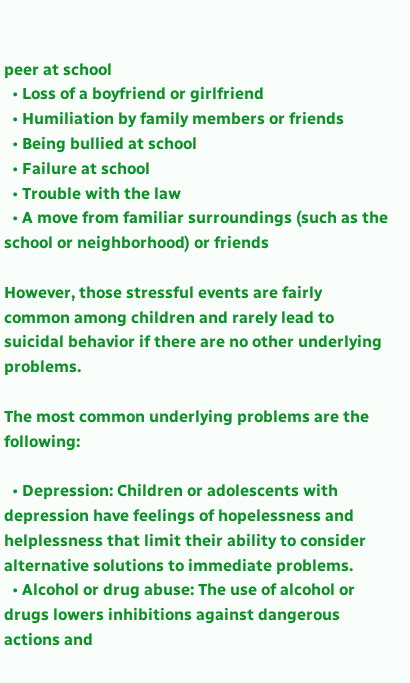peer at school
  • Loss of a boyfriend or girlfriend
  • Humiliation by family members or friends
  • Being bullied at school
  • Failure at school
  • Trouble with the law
  • A move from familiar surroundings (such as the school or neighborhood) or friends

However, those stressful events are fairly common among children and rarely lead to suicidal behavior if there are no other underlying problems.

The most common underlying problems are the following:

  • Depression: Children or adolescents with depression have feelings of hopelessness and helplessness that limit their ability to consider alternative solutions to immediate problems.
  • Alcohol or drug abuse: The use of alcohol or drugs lowers inhibitions against dangerous actions and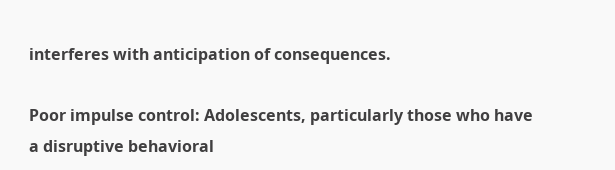interferes with anticipation of consequences.

Poor impulse control: Adolescents, particularly those who have a disruptive behavioral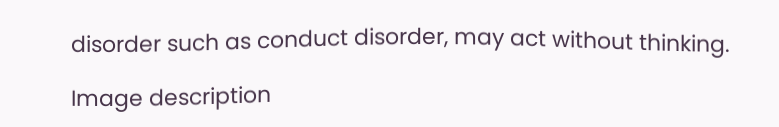disorder such as conduct disorder, may act without thinking.

Image description